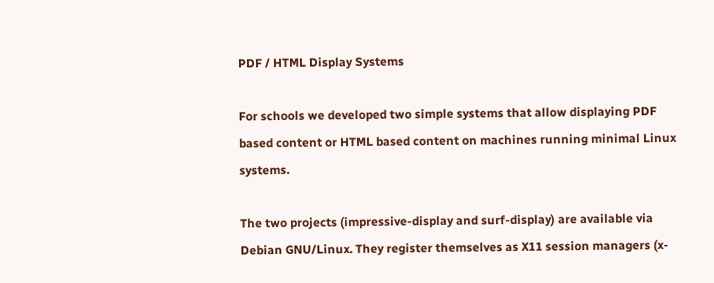PDF / HTML Display Systems

For schools we developed two simple systems that allow displaying PDF based content or HTML based content on machines running minimal Linux systems.

The two projects (impressive-display and surf-display) are available via Debian GNU/Linux. They register themselves as X11 session managers (x-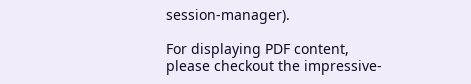session-manager).

For displaying PDF content, please checkout the impressive-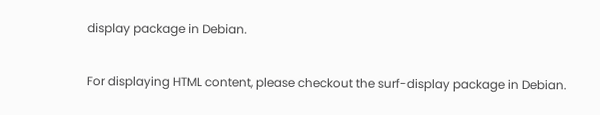display package in Debian.

For displaying HTML content, please checkout the surf-display package in Debian.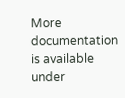More documentation is available under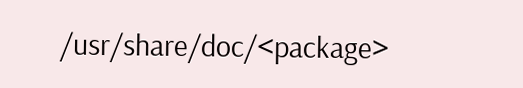/usr/share/doc/<package>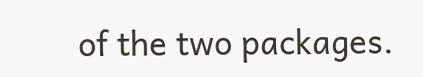of the two packages.